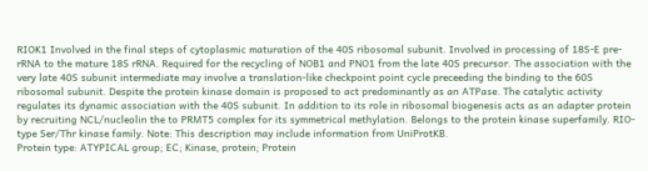RIOK1 Involved in the final steps of cytoplasmic maturation of the 40S ribosomal subunit. Involved in processing of 18S-E pre-rRNA to the mature 18S rRNA. Required for the recycling of NOB1 and PNO1 from the late 40S precursor. The association with the very late 40S subunit intermediate may involve a translation-like checkpoint point cycle preceeding the binding to the 60S ribosomal subunit. Despite the protein kinase domain is proposed to act predominantly as an ATPase. The catalytic activity regulates its dynamic association with the 40S subunit. In addition to its role in ribosomal biogenesis acts as an adapter protein by recruiting NCL/nucleolin the to PRMT5 complex for its symmetrical methylation. Belongs to the protein kinase superfamily. RIO-type Ser/Thr kinase family. Note: This description may include information from UniProtKB.
Protein type: ATYPICAL group; EC; Kinase, protein; Protein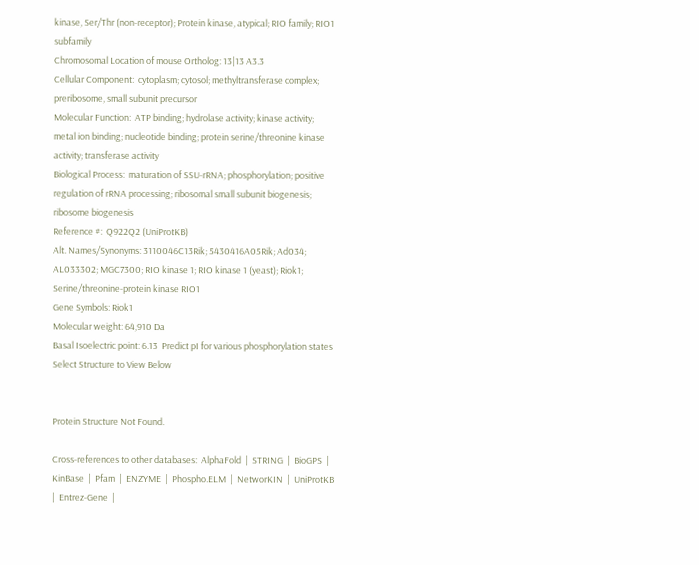kinase, Ser/Thr (non-receptor); Protein kinase, atypical; RIO family; RIO1 subfamily
Chromosomal Location of mouse Ortholog: 13|13 A3.3
Cellular Component:  cytoplasm; cytosol; methyltransferase complex; preribosome, small subunit precursor
Molecular Function:  ATP binding; hydrolase activity; kinase activity; metal ion binding; nucleotide binding; protein serine/threonine kinase activity; transferase activity
Biological Process:  maturation of SSU-rRNA; phosphorylation; positive regulation of rRNA processing; ribosomal small subunit biogenesis; ribosome biogenesis
Reference #:  Q922Q2 (UniProtKB)
Alt. Names/Synonyms: 3110046C13Rik; 5430416A05Rik; Ad034; AL033302; MGC7300; RIO kinase 1; RIO kinase 1 (yeast); Riok1; Serine/threonine-protein kinase RIO1
Gene Symbols: Riok1
Molecular weight: 64,910 Da
Basal Isoelectric point: 6.13  Predict pI for various phosphorylation states
Select Structure to View Below


Protein Structure Not Found.

Cross-references to other databases:  AlphaFold  |  STRING  |  BioGPS  |  KinBase  |  Pfam  |  ENZYME  |  Phospho.ELM  |  NetworKIN  |  UniProtKB  |  Entrez-Gene  |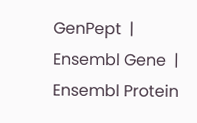GenPept  |  Ensembl Gene  |  Ensembl Protein